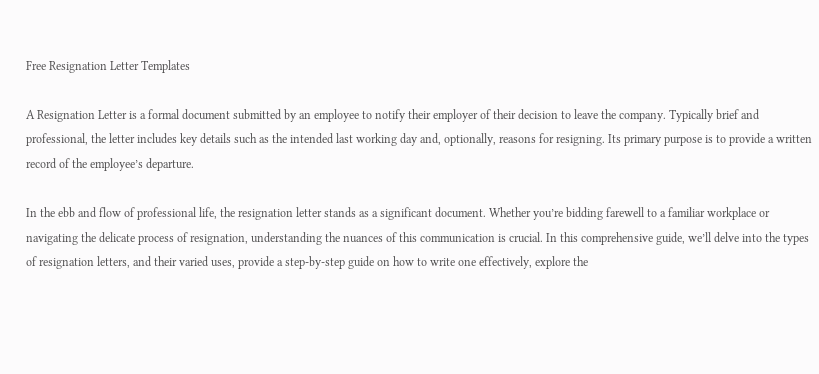Free Resignation Letter Templates

A Resignation Letter is a formal document submitted by an employee to notify their employer of their decision to leave the company. Typically brief and professional, the letter includes key details such as the intended last working day and, optionally, reasons for resigning. Its primary purpose is to provide a written record of the employee’s departure.

In the ebb and flow of professional life, the resignation letter stands as a significant document. Whether you’re bidding farewell to a familiar workplace or navigating the delicate process of resignation, understanding the nuances of this communication is crucial. In this comprehensive guide, we’ll delve into the types of resignation letters, and their varied uses, provide a step-by-step guide on how to write one effectively, explore the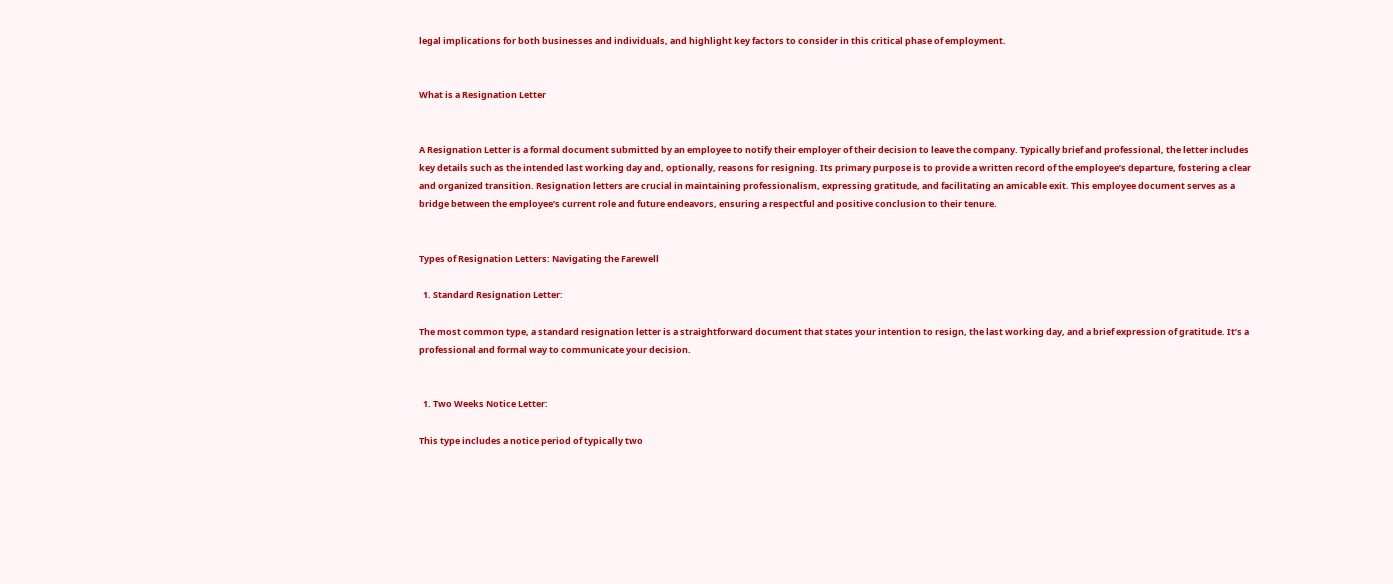legal implications for both businesses and individuals, and highlight key factors to consider in this critical phase of employment.


What is a Resignation Letter


A Resignation Letter is a formal document submitted by an employee to notify their employer of their decision to leave the company. Typically brief and professional, the letter includes key details such as the intended last working day and, optionally, reasons for resigning. Its primary purpose is to provide a written record of the employee’s departure, fostering a clear and organized transition. Resignation letters are crucial in maintaining professionalism, expressing gratitude, and facilitating an amicable exit. This employee document serves as a bridge between the employee’s current role and future endeavors, ensuring a respectful and positive conclusion to their tenure.


Types of Resignation Letters: Navigating the Farewell

  1. Standard Resignation Letter:

The most common type, a standard resignation letter is a straightforward document that states your intention to resign, the last working day, and a brief expression of gratitude. It’s a professional and formal way to communicate your decision.


  1. Two Weeks Notice Letter:

This type includes a notice period of typically two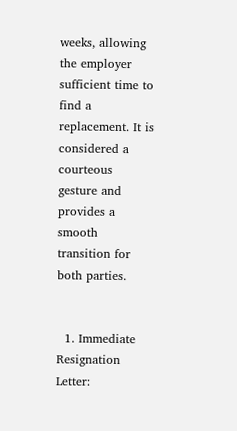weeks, allowing the employer sufficient time to find a replacement. It is considered a courteous gesture and provides a smooth transition for both parties.


  1. Immediate Resignation Letter: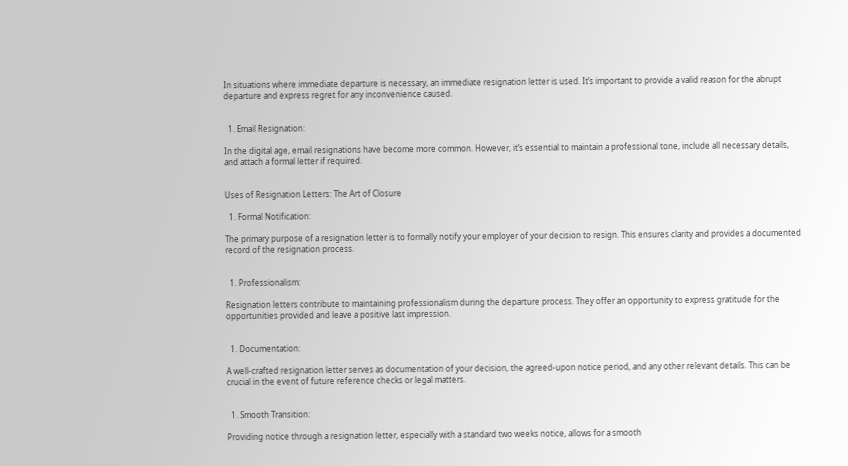In situations where immediate departure is necessary, an immediate resignation letter is used. It’s important to provide a valid reason for the abrupt departure and express regret for any inconvenience caused.


  1. Email Resignation:

In the digital age, email resignations have become more common. However, it’s essential to maintain a professional tone, include all necessary details, and attach a formal letter if required.


Uses of Resignation Letters: The Art of Closure

  1. Formal Notification:

The primary purpose of a resignation letter is to formally notify your employer of your decision to resign. This ensures clarity and provides a documented record of the resignation process.


  1. Professionalism:

Resignation letters contribute to maintaining professionalism during the departure process. They offer an opportunity to express gratitude for the opportunities provided and leave a positive last impression.


  1. Documentation:

A well-crafted resignation letter serves as documentation of your decision, the agreed-upon notice period, and any other relevant details. This can be crucial in the event of future reference checks or legal matters.


  1. Smooth Transition:

Providing notice through a resignation letter, especially with a standard two weeks notice, allows for a smooth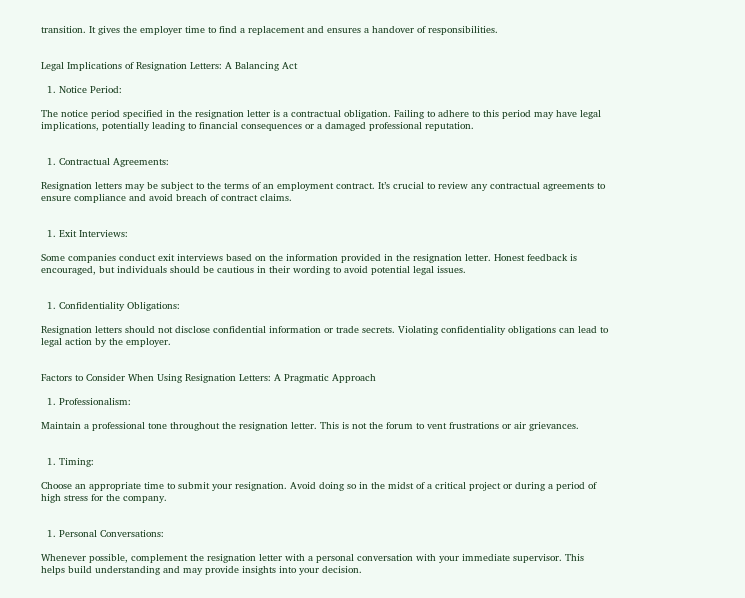transition. It gives the employer time to find a replacement and ensures a handover of responsibilities.


Legal Implications of Resignation Letters: A Balancing Act

  1. Notice Period:

The notice period specified in the resignation letter is a contractual obligation. Failing to adhere to this period may have legal implications, potentially leading to financial consequences or a damaged professional reputation.


  1. Contractual Agreements:

Resignation letters may be subject to the terms of an employment contract. It’s crucial to review any contractual agreements to ensure compliance and avoid breach of contract claims.


  1. Exit Interviews:

Some companies conduct exit interviews based on the information provided in the resignation letter. Honest feedback is encouraged, but individuals should be cautious in their wording to avoid potential legal issues.


  1. Confidentiality Obligations:

Resignation letters should not disclose confidential information or trade secrets. Violating confidentiality obligations can lead to legal action by the employer.


Factors to Consider When Using Resignation Letters: A Pragmatic Approach

  1. Professionalism:

Maintain a professional tone throughout the resignation letter. This is not the forum to vent frustrations or air grievances.


  1. Timing:

Choose an appropriate time to submit your resignation. Avoid doing so in the midst of a critical project or during a period of high stress for the company.


  1. Personal Conversations:

Whenever possible, complement the resignation letter with a personal conversation with your immediate supervisor. This helps build understanding and may provide insights into your decision.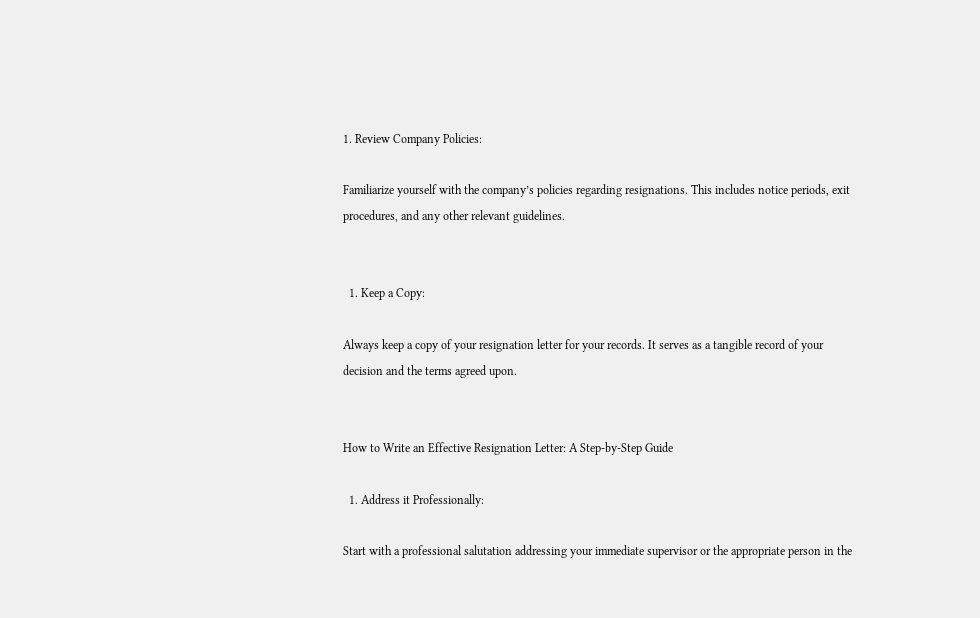1. Review Company Policies:

Familiarize yourself with the company’s policies regarding resignations. This includes notice periods, exit procedures, and any other relevant guidelines.


  1. Keep a Copy:

Always keep a copy of your resignation letter for your records. It serves as a tangible record of your decision and the terms agreed upon.


How to Write an Effective Resignation Letter: A Step-by-Step Guide

  1. Address it Professionally:

Start with a professional salutation addressing your immediate supervisor or the appropriate person in the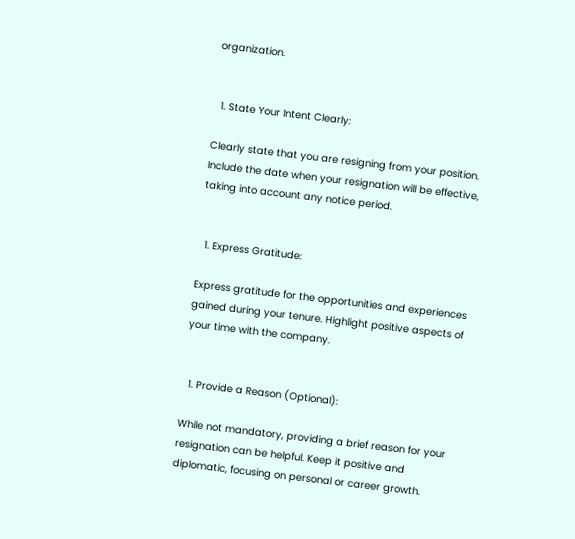organization.


  1. State Your Intent Clearly:

Clearly state that you are resigning from your position. Include the date when your resignation will be effective, taking into account any notice period.


  1. Express Gratitude:

Express gratitude for the opportunities and experiences gained during your tenure. Highlight positive aspects of your time with the company.


  1. Provide a Reason (Optional):

While not mandatory, providing a brief reason for your resignation can be helpful. Keep it positive and diplomatic, focusing on personal or career growth.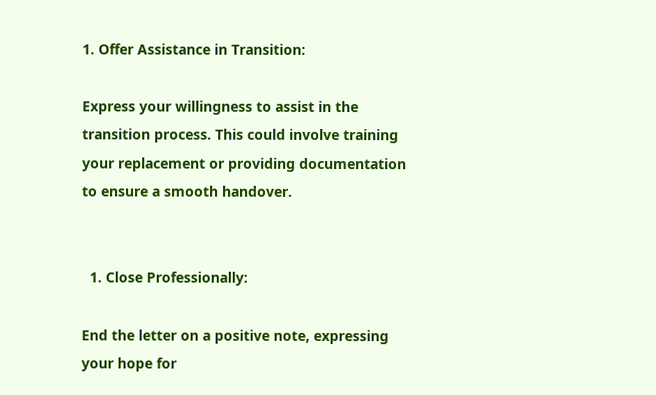1. Offer Assistance in Transition:

Express your willingness to assist in the transition process. This could involve training your replacement or providing documentation to ensure a smooth handover.


  1. Close Professionally:

End the letter on a positive note, expressing your hope for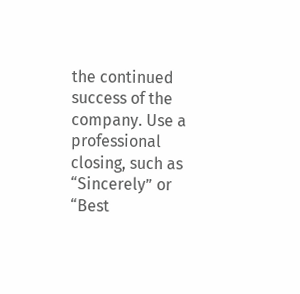the continued success of the company. Use a professional closing, such as “Sincerely” or “Best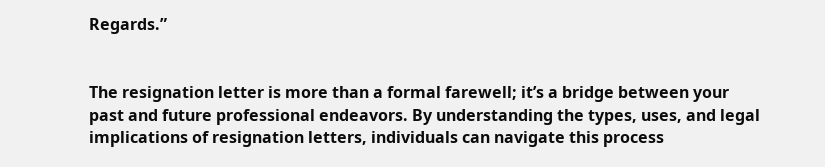Regards.”


The resignation letter is more than a formal farewell; it’s a bridge between your past and future professional endeavors. By understanding the types, uses, and legal implications of resignation letters, individuals can navigate this process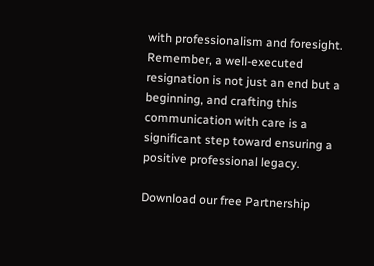with professionalism and foresight. Remember, a well-executed resignation is not just an end but a beginning, and crafting this communication with care is a significant step toward ensuring a positive professional legacy.

Download our free Partnership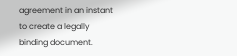agreement in an instant to create a legally binding document.